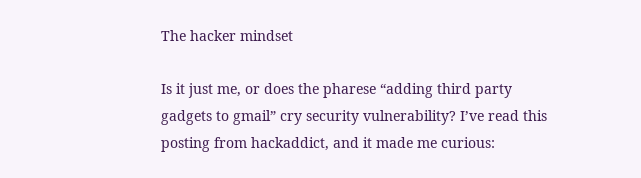The hacker mindset

Is it just me, or does the pharese “adding third party gadgets to gmail” cry security vulnerability? I’ve read this posting from hackaddict, and it made me curious: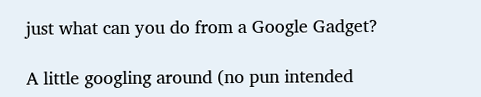just what can you do from a Google Gadget?

A little googling around (no pun intended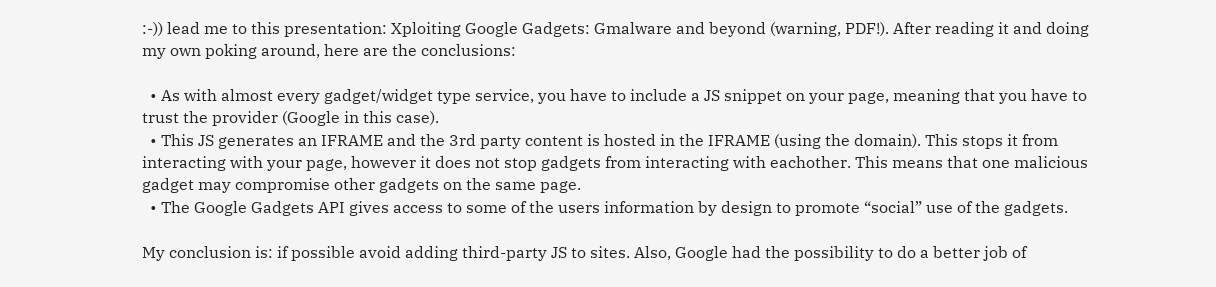:-)) lead me to this presentation: Xploiting Google Gadgets: Gmalware and beyond (warning, PDF!). After reading it and doing my own poking around, here are the conclusions:

  • As with almost every gadget/widget type service, you have to include a JS snippet on your page, meaning that you have to trust the provider (Google in this case).
  • This JS generates an IFRAME and the 3rd party content is hosted in the IFRAME (using the domain). This stops it from interacting with your page, however it does not stop gadgets from interacting with eachother. This means that one malicious gadget may compromise other gadgets on the same page.
  • The Google Gadgets API gives access to some of the users information by design to promote “social” use of the gadgets.

My conclusion is: if possible avoid adding third-party JS to sites. Also, Google had the possibility to do a better job of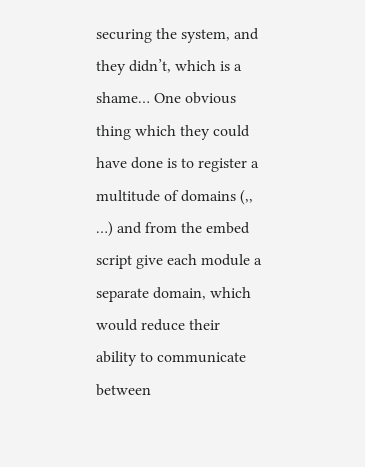securing the system, and they didn’t, which is a shame… One obvious thing which they could have done is to register a multitude of domains (,, …) and from the embed script give each module a separate domain, which would reduce their ability to communicate between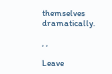themselves dramatically.

, ,

Leave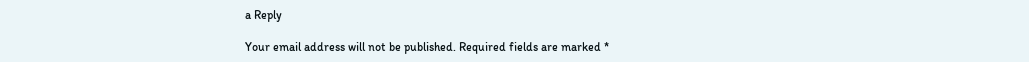a Reply

Your email address will not be published. Required fields are marked *